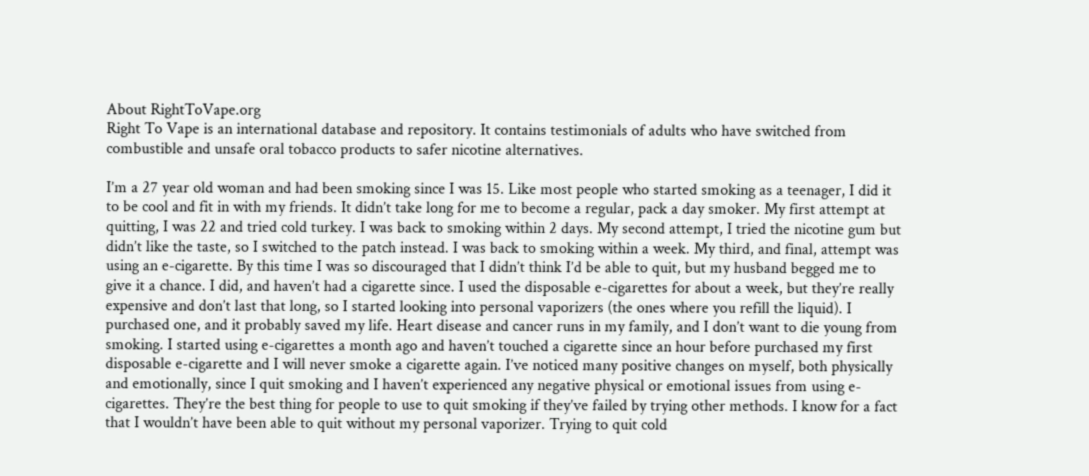About RightToVape.org
Right To Vape is an international database and repository. It contains testimonials of adults who have switched from combustible and unsafe oral tobacco products to safer nicotine alternatives.

I’m a 27 year old woman and had been smoking since I was 15. Like most people who started smoking as a teenager, I did it to be cool and fit in with my friends. It didn’t take long for me to become a regular, pack a day smoker. My first attempt at quitting, I was 22 and tried cold turkey. I was back to smoking within 2 days. My second attempt, I tried the nicotine gum but didn’t like the taste, so I switched to the patch instead. I was back to smoking within a week. My third, and final, attempt was using an e-cigarette. By this time I was so discouraged that I didn’t think I’d be able to quit, but my husband begged me to give it a chance. I did, and haven’t had a cigarette since. I used the disposable e-cigarettes for about a week, but they’re really expensive and don’t last that long, so I started looking into personal vaporizers (the ones where you refill the liquid). I purchased one, and it probably saved my life. Heart disease and cancer runs in my family, and I don’t want to die young from smoking. I started using e-cigarettes a month ago and haven’t touched a cigarette since an hour before purchased my first disposable e-cigarette and I will never smoke a cigarette again. I’ve noticed many positive changes on myself, both physically and emotionally, since I quit smoking and I haven’t experienced any negative physical or emotional issues from using e-cigarettes. They’re the best thing for people to use to quit smoking if they’ve failed by trying other methods. I know for a fact that I wouldn’t have been able to quit without my personal vaporizer. Trying to quit cold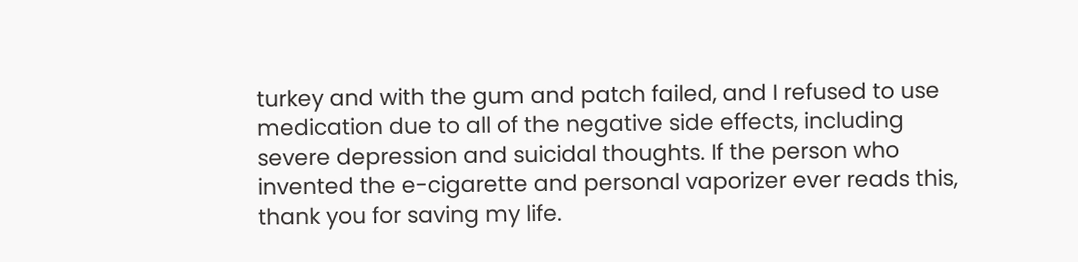turkey and with the gum and patch failed, and I refused to use medication due to all of the negative side effects, including severe depression and suicidal thoughts. If the person who invented the e-cigarette and personal vaporizer ever reads this, thank you for saving my life.